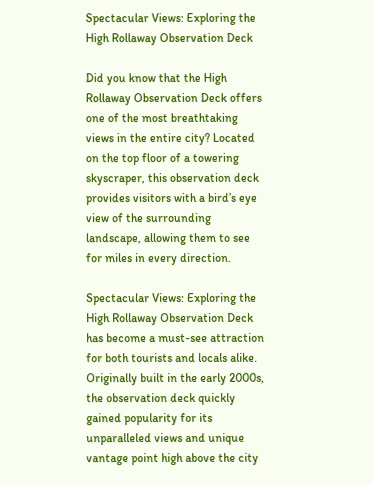Spectacular Views: Exploring the High Rollaway Observation Deck

Did you know that the High Rollaway Observation Deck offers one of the most breathtaking views in the entire city? Located on the top floor of a towering skyscraper, this observation deck provides visitors with a bird’s eye view of the surrounding landscape, allowing them to see for miles in every direction.

Spectacular Views: Exploring the High Rollaway Observation Deck has become a must-see attraction for both tourists and locals alike. Originally built in the early 2000s, the observation deck quickly gained popularity for its unparalleled views and unique vantage point high above the city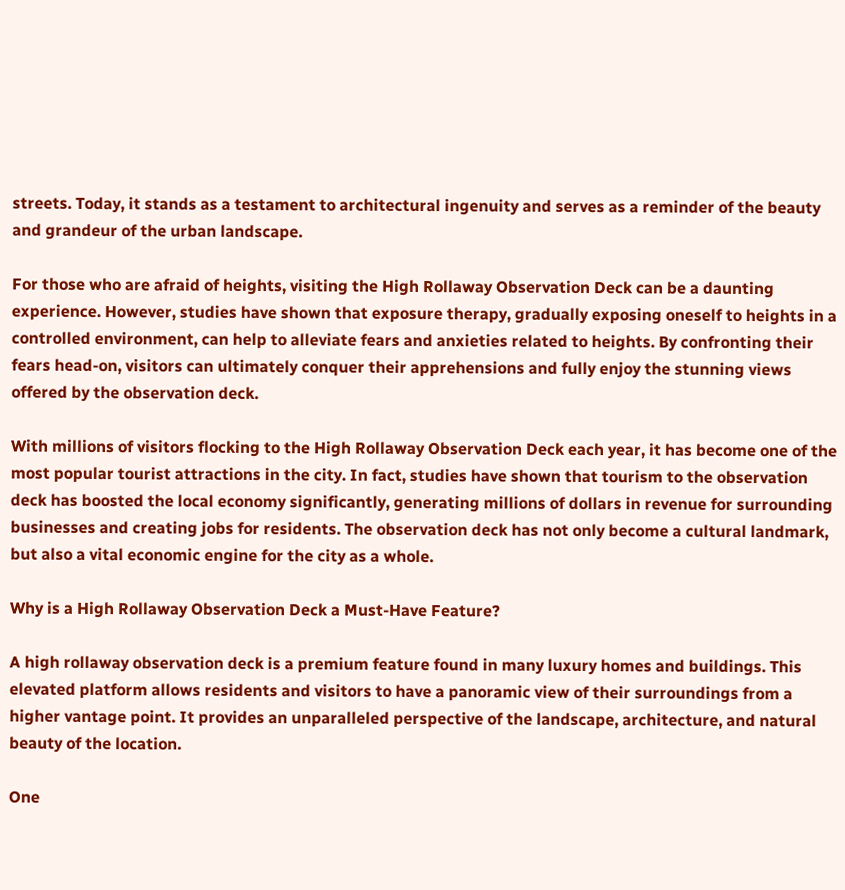streets. Today, it stands as a testament to architectural ingenuity and serves as a reminder of the beauty and grandeur of the urban landscape.

For those who are afraid of heights, visiting the High Rollaway Observation Deck can be a daunting experience. However, studies have shown that exposure therapy, gradually exposing oneself to heights in a controlled environment, can help to alleviate fears and anxieties related to heights. By confronting their fears head-on, visitors can ultimately conquer their apprehensions and fully enjoy the stunning views offered by the observation deck.

With millions of visitors flocking to the High Rollaway Observation Deck each year, it has become one of the most popular tourist attractions in the city. In fact, studies have shown that tourism to the observation deck has boosted the local economy significantly, generating millions of dollars in revenue for surrounding businesses and creating jobs for residents. The observation deck has not only become a cultural landmark, but also a vital economic engine for the city as a whole.

Why is a High Rollaway Observation Deck a Must-Have Feature?

A high rollaway observation deck is a premium feature found in many luxury homes and buildings. This elevated platform allows residents and visitors to have a panoramic view of their surroundings from a higher vantage point. It provides an unparalleled perspective of the landscape, architecture, and natural beauty of the location.

One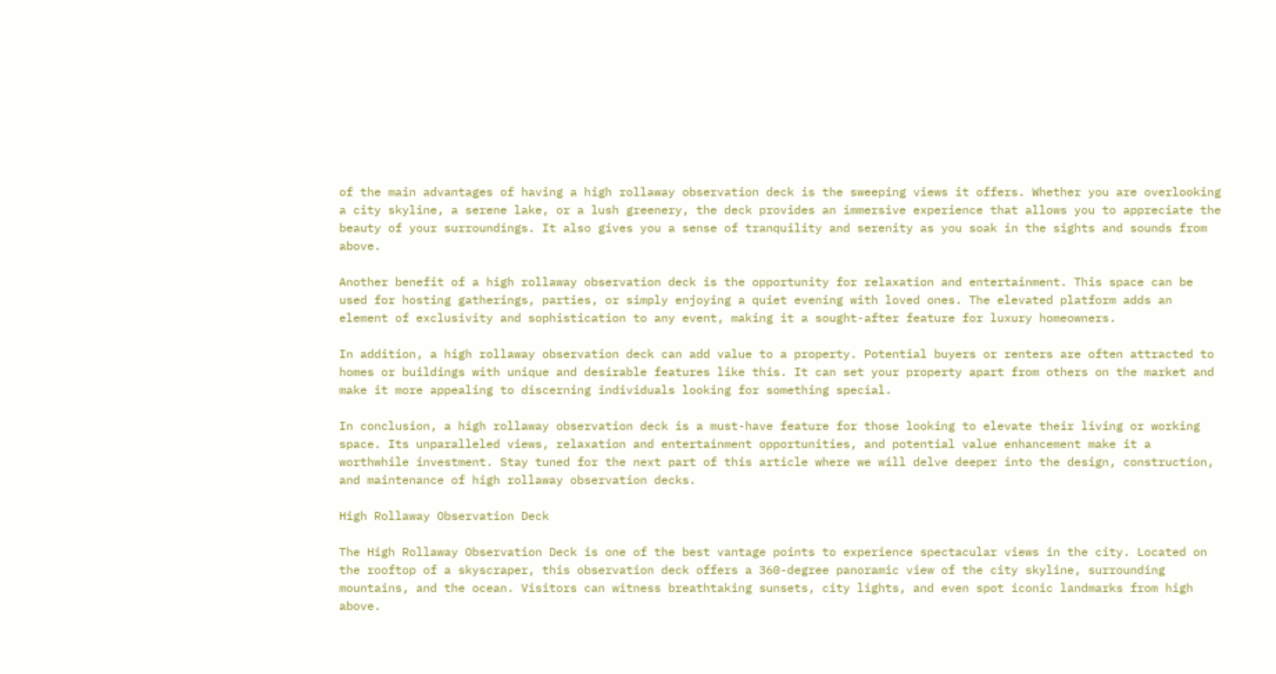of the main advantages of having a high rollaway observation deck is the sweeping views it offers. Whether you are overlooking a city skyline, a serene lake, or a lush greenery, the deck provides an immersive experience that allows you to appreciate the beauty of your surroundings. It also gives you a sense of tranquility and serenity as you soak in the sights and sounds from above.

Another benefit of a high rollaway observation deck is the opportunity for relaxation and entertainment. This space can be used for hosting gatherings, parties, or simply enjoying a quiet evening with loved ones. The elevated platform adds an element of exclusivity and sophistication to any event, making it a sought-after feature for luxury homeowners.

In addition, a high rollaway observation deck can add value to a property. Potential buyers or renters are often attracted to homes or buildings with unique and desirable features like this. It can set your property apart from others on the market and make it more appealing to discerning individuals looking for something special.

In conclusion, a high rollaway observation deck is a must-have feature for those looking to elevate their living or working space. Its unparalleled views, relaxation and entertainment opportunities, and potential value enhancement make it a worthwhile investment. Stay tuned for the next part of this article where we will delve deeper into the design, construction, and maintenance of high rollaway observation decks.

High Rollaway Observation Deck

The High Rollaway Observation Deck is one of the best vantage points to experience spectacular views in the city. Located on the rooftop of a skyscraper, this observation deck offers a 360-degree panoramic view of the city skyline, surrounding mountains, and the ocean. Visitors can witness breathtaking sunsets, city lights, and even spot iconic landmarks from high above.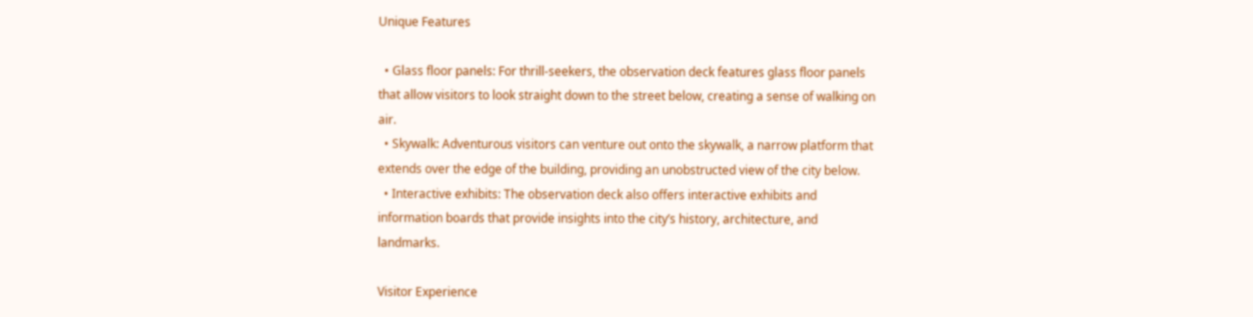Unique Features

  • Glass floor panels: For thrill-seekers, the observation deck features glass floor panels that allow visitors to look straight down to the street below, creating a sense of walking on air.
  • Skywalk: Adventurous visitors can venture out onto the skywalk, a narrow platform that extends over the edge of the building, providing an unobstructed view of the city below.
  • Interactive exhibits: The observation deck also offers interactive exhibits and information boards that provide insights into the city’s history, architecture, and landmarks.

Visitor Experience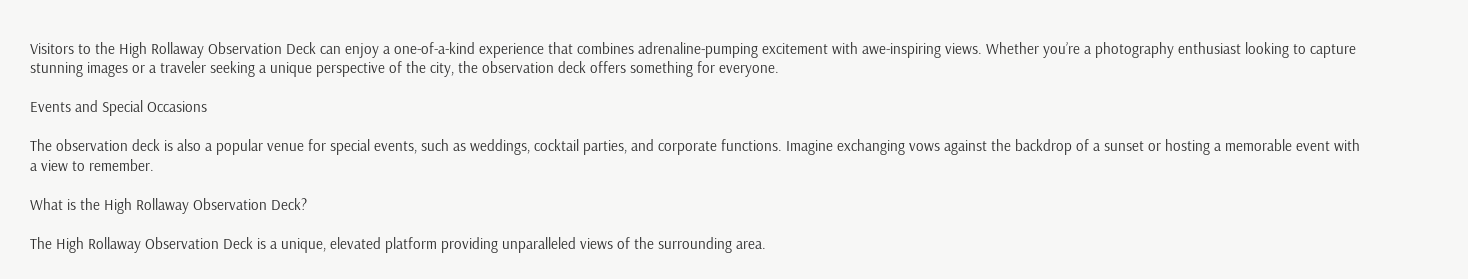Visitors to the High Rollaway Observation Deck can enjoy a one-of-a-kind experience that combines adrenaline-pumping excitement with awe-inspiring views. Whether you’re a photography enthusiast looking to capture stunning images or a traveler seeking a unique perspective of the city, the observation deck offers something for everyone.

Events and Special Occasions

The observation deck is also a popular venue for special events, such as weddings, cocktail parties, and corporate functions. Imagine exchanging vows against the backdrop of a sunset or hosting a memorable event with a view to remember.

What is the High Rollaway Observation Deck?

The High Rollaway Observation Deck is a unique, elevated platform providing unparalleled views of the surrounding area.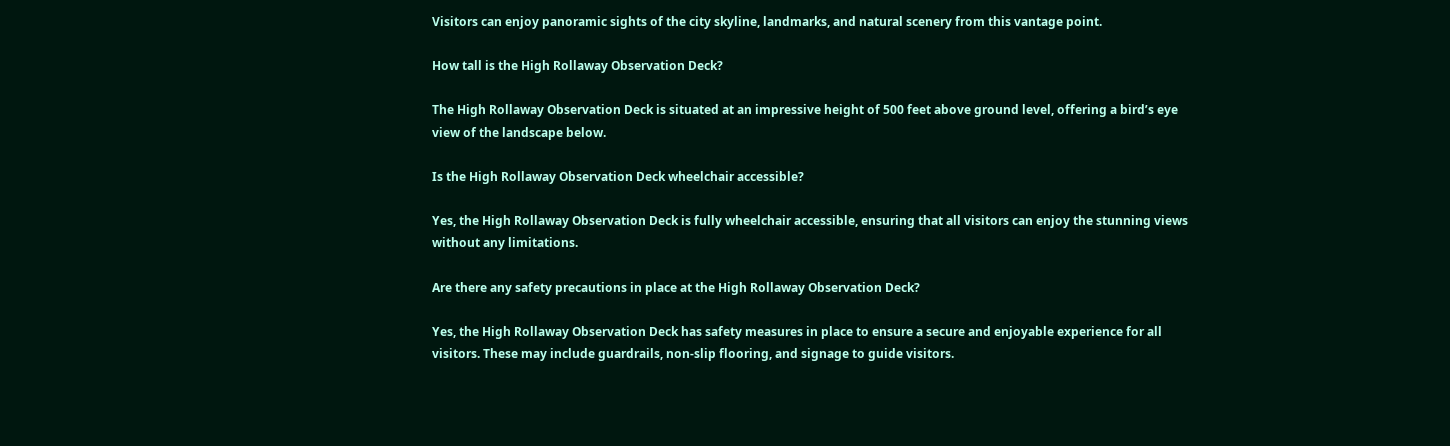Visitors can enjoy panoramic sights of the city skyline, landmarks, and natural scenery from this vantage point.

How tall is the High Rollaway Observation Deck?

The High Rollaway Observation Deck is situated at an impressive height of 500 feet above ground level, offering a bird’s eye view of the landscape below.

Is the High Rollaway Observation Deck wheelchair accessible?

Yes, the High Rollaway Observation Deck is fully wheelchair accessible, ensuring that all visitors can enjoy the stunning views without any limitations.

Are there any safety precautions in place at the High Rollaway Observation Deck?

Yes, the High Rollaway Observation Deck has safety measures in place to ensure a secure and enjoyable experience for all visitors. These may include guardrails, non-slip flooring, and signage to guide visitors.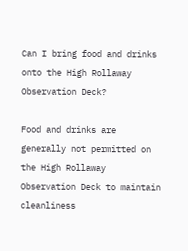Can I bring food and drinks onto the High Rollaway Observation Deck?

Food and drinks are generally not permitted on the High Rollaway Observation Deck to maintain cleanliness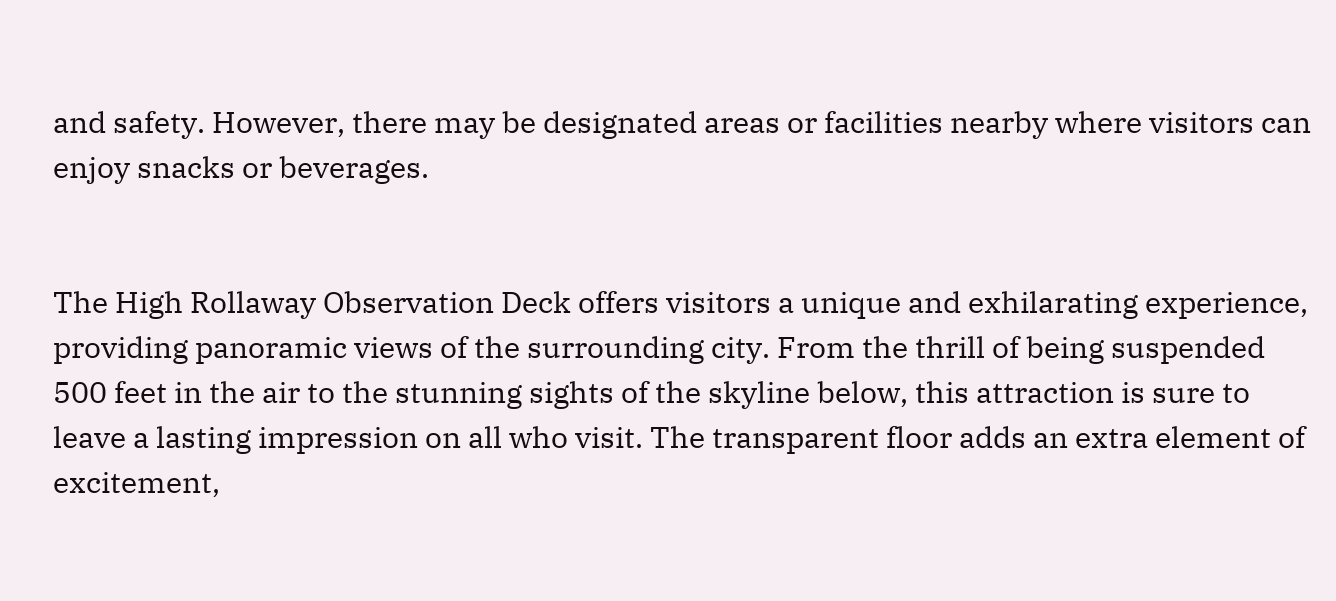and safety. However, there may be designated areas or facilities nearby where visitors can enjoy snacks or beverages.


The High Rollaway Observation Deck offers visitors a unique and exhilarating experience, providing panoramic views of the surrounding city. From the thrill of being suspended 500 feet in the air to the stunning sights of the skyline below, this attraction is sure to leave a lasting impression on all who visit. The transparent floor adds an extra element of excitement,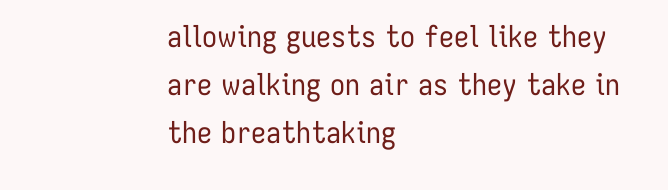allowing guests to feel like they are walking on air as they take in the breathtaking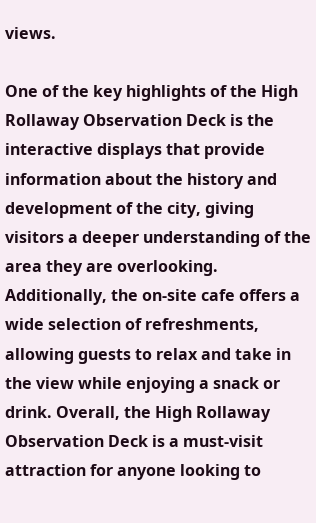views.

One of the key highlights of the High Rollaway Observation Deck is the interactive displays that provide information about the history and development of the city, giving visitors a deeper understanding of the area they are overlooking. Additionally, the on-site cafe offers a wide selection of refreshments, allowing guests to relax and take in the view while enjoying a snack or drink. Overall, the High Rollaway Observation Deck is a must-visit attraction for anyone looking to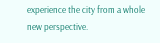experience the city from a whole new perspective.